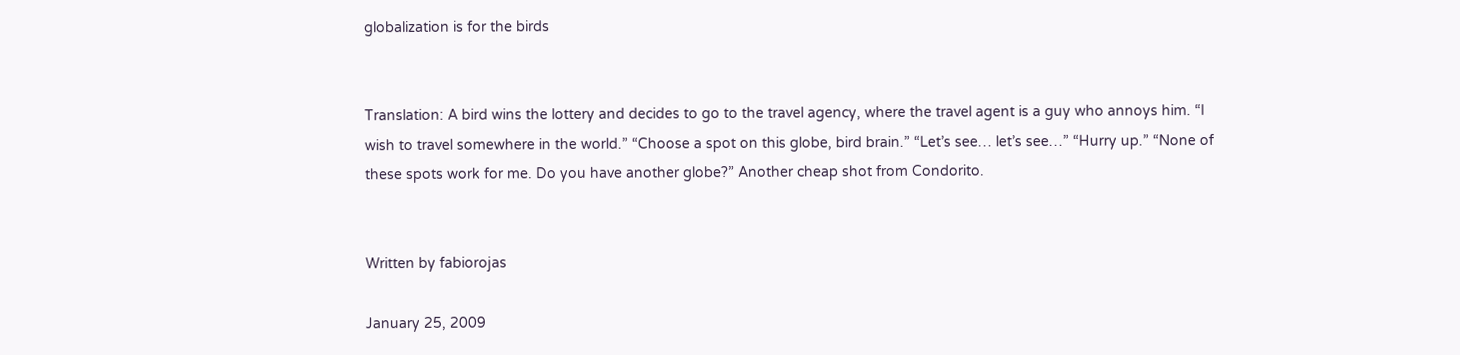globalization is for the birds


Translation: A bird wins the lottery and decides to go to the travel agency, where the travel agent is a guy who annoys him. “I wish to travel somewhere in the world.” “Choose a spot on this globe, bird brain.” “Let’s see… let’s see…” “Hurry up.” “None of these spots work for me. Do you have another globe?” Another cheap shot from Condorito.


Written by fabiorojas

January 25, 2009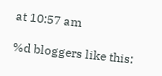at 10:57 am

%d bloggers like this: